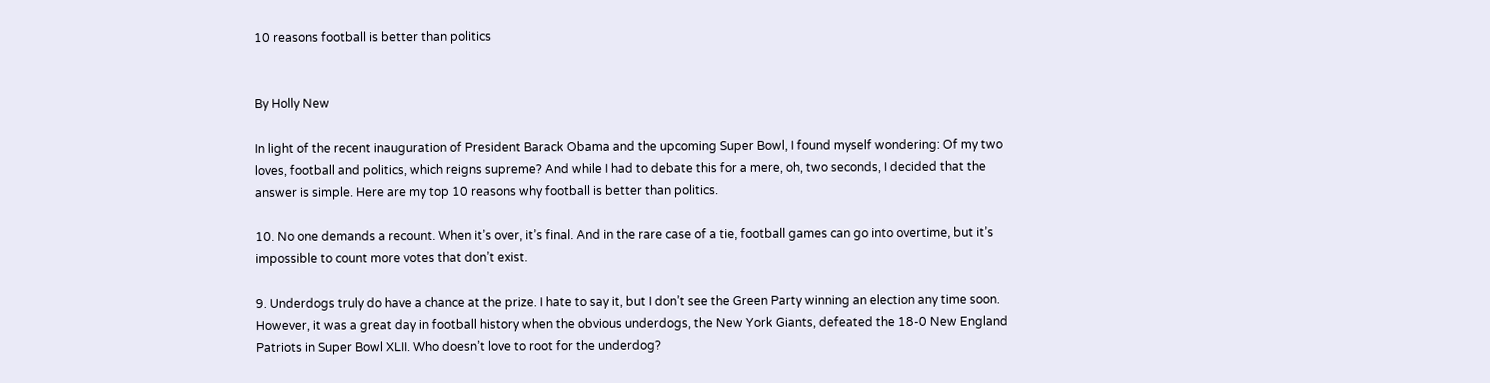10 reasons football is better than politics


By Holly New

In light of the recent inauguration of President Barack Obama and the upcoming Super Bowl, I found myself wondering: Of my two loves, football and politics, which reigns supreme? And while I had to debate this for a mere, oh, two seconds, I decided that the answer is simple. Here are my top 10 reasons why football is better than politics.

10. No one demands a recount. When it’s over, it’s final. And in the rare case of a tie, football games can go into overtime, but it’s impossible to count more votes that don’t exist.

9. Underdogs truly do have a chance at the prize. I hate to say it, but I don’t see the Green Party winning an election any time soon. However, it was a great day in football history when the obvious underdogs, the New York Giants, defeated the 18-0 New England Patriots in Super Bowl XLII. Who doesn’t love to root for the underdog?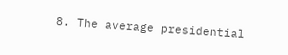8. The average presidential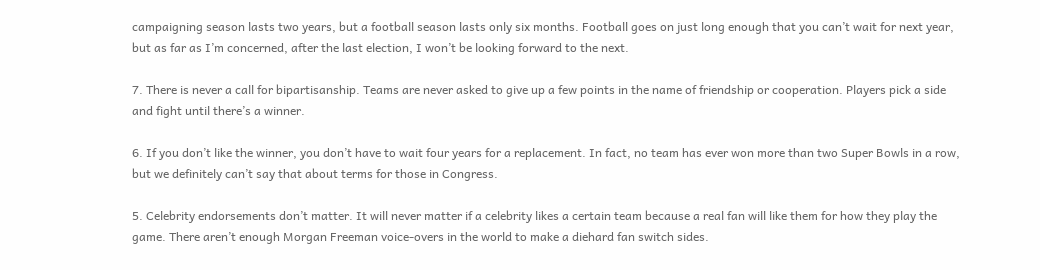campaigning season lasts two years, but a football season lasts only six months. Football goes on just long enough that you can’t wait for next year, but as far as I’m concerned, after the last election, I won’t be looking forward to the next.

7. There is never a call for bipartisanship. Teams are never asked to give up a few points in the name of friendship or cooperation. Players pick a side and fight until there’s a winner.

6. If you don’t like the winner, you don’t have to wait four years for a replacement. In fact, no team has ever won more than two Super Bowls in a row, but we definitely can’t say that about terms for those in Congress.

5. Celebrity endorsements don’t matter. It will never matter if a celebrity likes a certain team because a real fan will like them for how they play the game. There aren’t enough Morgan Freeman voice-overs in the world to make a diehard fan switch sides.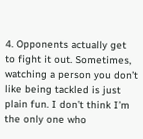4. Opponents actually get to fight it out. Sometimes, watching a person you don’t like being tackled is just plain fun. I don’t think I’m the only one who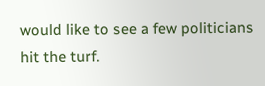would like to see a few politicians hit the turf.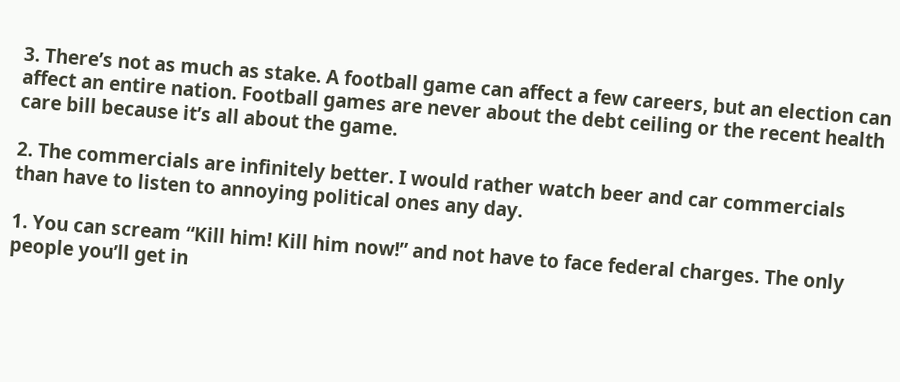3. There’s not as much as stake. A football game can affect a few careers, but an election can affect an entire nation. Football games are never about the debt ceiling or the recent health care bill because it’s all about the game.

2. The commercials are infinitely better. I would rather watch beer and car commercials than have to listen to annoying political ones any day.

1. You can scream “Kill him! Kill him now!” and not have to face federal charges. The only people you’ll get in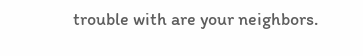trouble with are your neighbors.